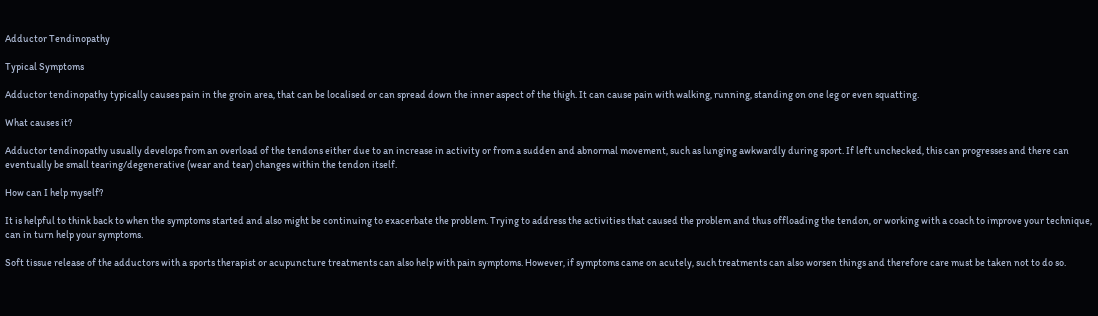Adductor Tendinopathy

Typical Symptoms

Adductor tendinopathy typically causes pain in the groin area, that can be localised or can spread down the inner aspect of the thigh. It can cause pain with walking, running, standing on one leg or even squatting.

What causes it?

Adductor tendinopathy usually develops from an overload of the tendons either due to an increase in activity or from a sudden and abnormal movement, such as lunging awkwardly during sport. If left unchecked, this can progresses and there can eventually be small tearing/degenerative (wear and tear) changes within the tendon itself.

How can I help myself?

It is helpful to think back to when the symptoms started and also might be continuing to exacerbate the problem. Trying to address the activities that caused the problem and thus offloading the tendon, or working with a coach to improve your technique, can in turn help your symptoms.

Soft tissue release of the adductors with a sports therapist or acupuncture treatments can also help with pain symptoms. However, if symptoms came on acutely, such treatments can also worsen things and therefore care must be taken not to do so.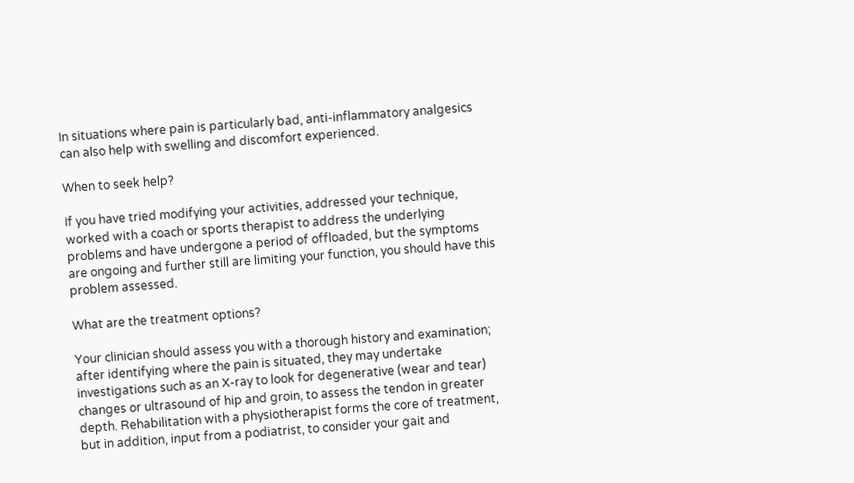In situations where pain is particularly bad, anti-inflammatory analgesics can also help with swelling and discomfort experienced.

When to seek help?

If you have tried modifying your activities, addressed your technique, worked with a coach or sports therapist to address the underlying problems and have undergone a period of offloaded, but the symptoms are ongoing and further still are limiting your function, you should have this problem assessed.

What are the treatment options?

Your clinician should assess you with a thorough history and examination; after identifying where the pain is situated, they may undertake investigations such as an X-ray to look for degenerative (wear and tear) changes or ultrasound of hip and groin, to assess the tendon in greater depth. Rehabilitation with a physiotherapist forms the core of treatment, but in addition, input from a podiatrist, to consider your gait and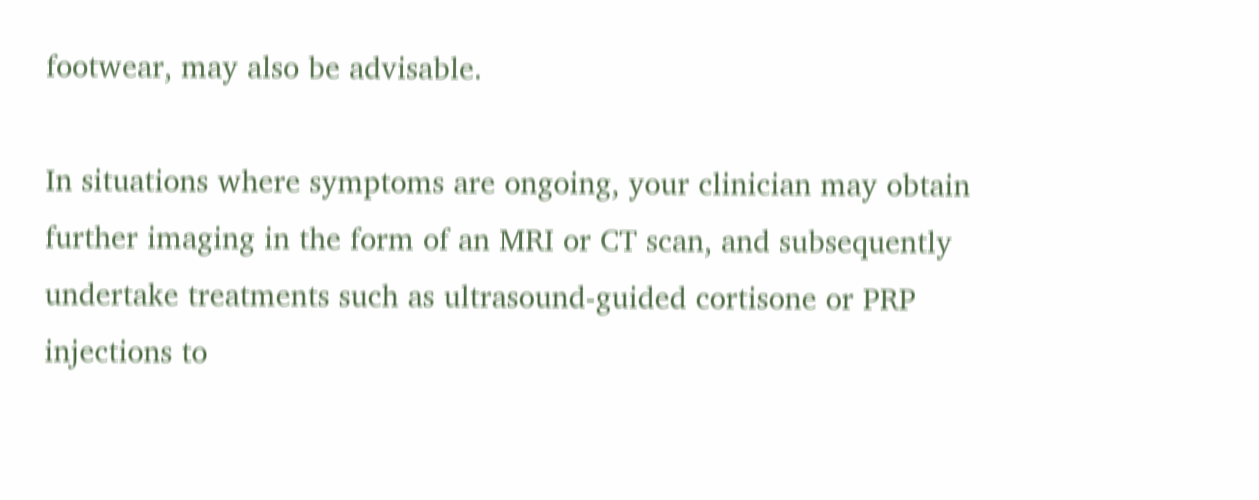footwear, may also be advisable.

In situations where symptoms are ongoing, your clinician may obtain further imaging in the form of an MRI or CT scan, and subsequently undertake treatments such as ultrasound-guided cortisone or PRP injections to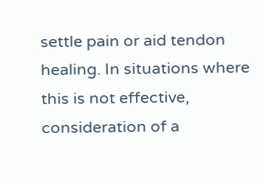settle pain or aid tendon healing. In situations where this is not effective, consideration of a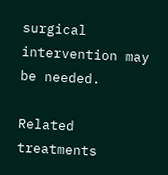surgical intervention may be needed.

Related treatments